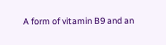A form of vitamin B9 and an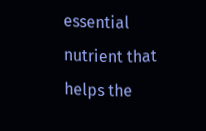essential nutrient that helps the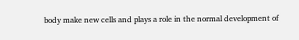body make new cells and plays a role in the normal development of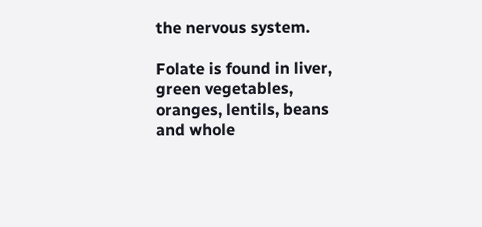the nervous system.

Folate is found in liver, green vegetables, oranges, lentils, beans and whole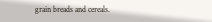grain breads and cereals.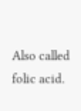Also called folic acid.